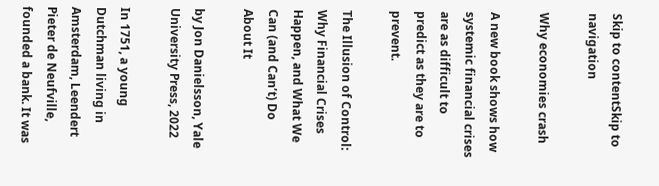Skip to contentSkip to navigation

Why economies crash

A new book shows how systemic financial crises are as difficult to predict as they are to prevent.

The Illusion of Control: Why Financial Crises Happen, and What We Can (and Can’t) Do About It

by Jon Danielsson, Yale University Press, 2022

In 1751, a young Dutchman living in Amsterdam, Leendert Pieter de Neufville, founded a bank. It was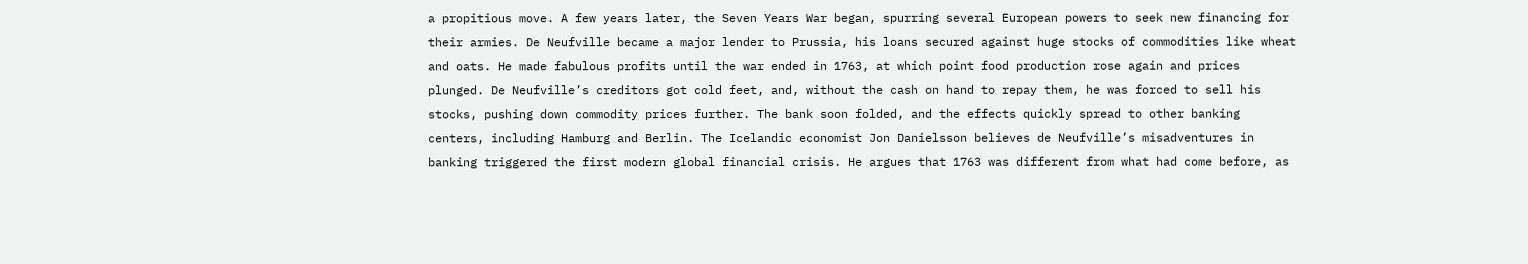a propitious move. A few years later, the Seven Years War began, spurring several European powers to seek new financing for their armies. De Neufville became a major lender to Prussia, his loans secured against huge stocks of commodities like wheat and oats. He made fabulous profits until the war ended in 1763, at which point food production rose again and prices plunged. De Neufville’s creditors got cold feet, and, without the cash on hand to repay them, he was forced to sell his stocks, pushing down commodity prices further. The bank soon folded, and the effects quickly spread to other banking centers, including Hamburg and Berlin. The Icelandic economist Jon Danielsson believes de Neufville’s misadventures in banking triggered the first modern global financial crisis. He argues that 1763 was different from what had come before, as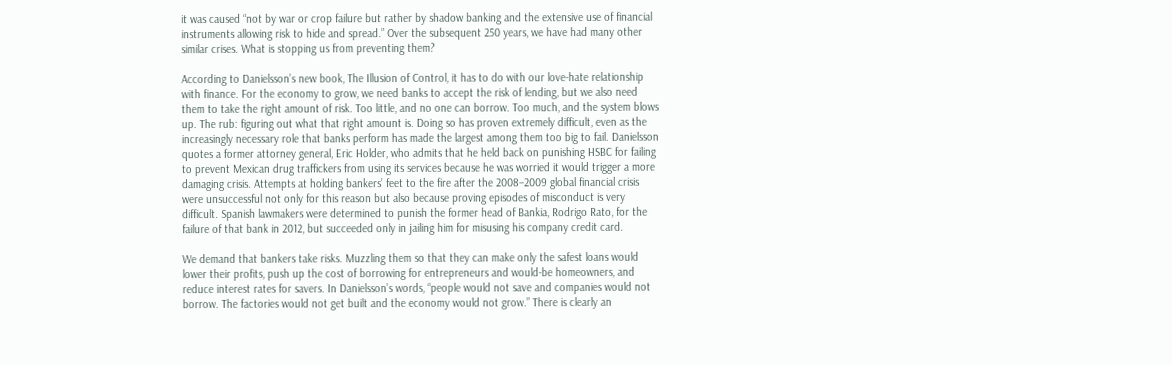it was caused “not by war or crop failure but rather by shadow banking and the extensive use of financial instruments allowing risk to hide and spread.” Over the subsequent 250 years, we have had many other similar crises. What is stopping us from preventing them?

According to Danielsson’s new book, The Illusion of Control, it has to do with our love-hate relationship with finance. For the economy to grow, we need banks to accept the risk of lending, but we also need them to take the right amount of risk. Too little, and no one can borrow. Too much, and the system blows up. The rub: figuring out what that right amount is. Doing so has proven extremely difficult, even as the increasingly necessary role that banks perform has made the largest among them too big to fail. Danielsson quotes a former attorney general, Eric Holder, who admits that he held back on punishing HSBC for failing to prevent Mexican drug traffickers from using its services because he was worried it would trigger a more damaging crisis. Attempts at holding bankers’ feet to the fire after the 2008–2009 global financial crisis were unsuccessful not only for this reason but also because proving episodes of misconduct is very difficult. Spanish lawmakers were determined to punish the former head of Bankia, Rodrigo Rato, for the failure of that bank in 2012, but succeeded only in jailing him for misusing his company credit card.

We demand that bankers take risks. Muzzling them so that they can make only the safest loans would lower their profits, push up the cost of borrowing for entrepreneurs and would-be homeowners, and reduce interest rates for savers. In Danielsson’s words, “people would not save and companies would not borrow. The factories would not get built and the economy would not grow.” There is clearly an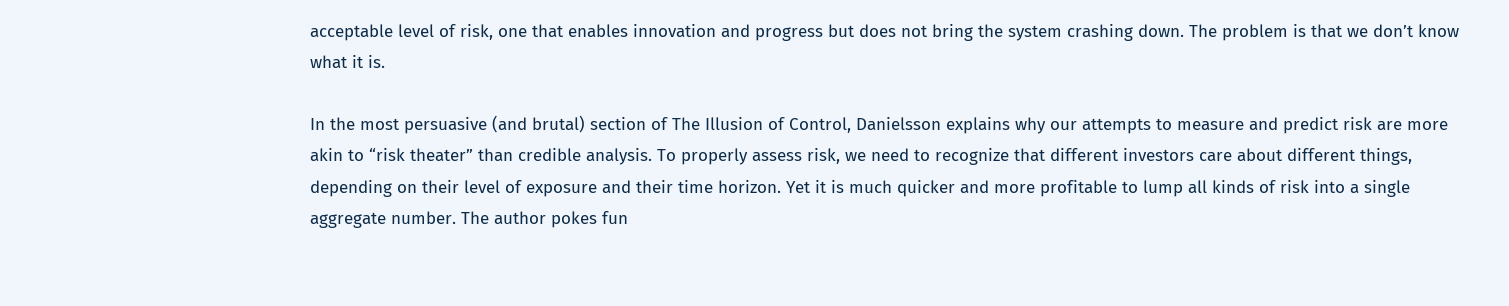acceptable level of risk, one that enables innovation and progress but does not bring the system crashing down. The problem is that we don’t know what it is.

In the most persuasive (and brutal) section of The Illusion of Control, Danielsson explains why our attempts to measure and predict risk are more akin to “risk theater” than credible analysis. To properly assess risk, we need to recognize that different investors care about different things, depending on their level of exposure and their time horizon. Yet it is much quicker and more profitable to lump all kinds of risk into a single aggregate number. The author pokes fun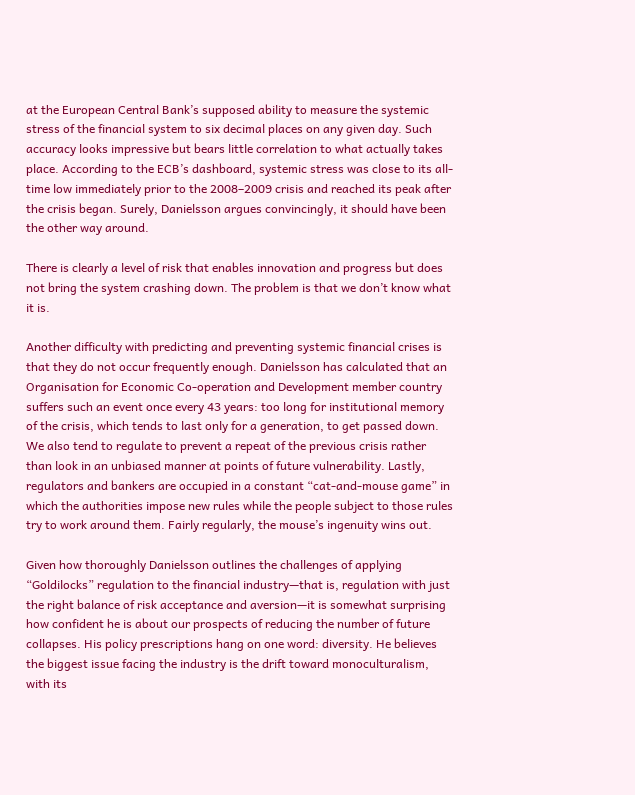at the European Central Bank’s supposed ability to measure the systemic stress of the financial system to six decimal places on any given day. Such accuracy looks impressive but bears little correlation to what actually takes place. According to the ECB’s dashboard, systemic stress was close to its all-time low immediately prior to the 2008–2009 crisis and reached its peak after the crisis began. Surely, Danielsson argues convincingly, it should have been the other way around.

There is clearly a level of risk that enables innovation and progress but does not bring the system crashing down. The problem is that we don’t know what it is.

Another difficulty with predicting and preventing systemic financial crises is that they do not occur frequently enough. Danielsson has calculated that an Organisation for Economic Co-operation and Development member country suffers such an event once every 43 years: too long for institutional memory of the crisis, which tends to last only for a generation, to get passed down. We also tend to regulate to prevent a repeat of the previous crisis rather than look in an unbiased manner at points of future vulnerability. Lastly, regulators and bankers are occupied in a constant “cat-and-mouse game” in which the authorities impose new rules while the people subject to those rules try to work around them. Fairly regularly, the mouse’s ingenuity wins out.

Given how thoroughly Danielsson outlines the challenges of applying “Goldilocks” regulation to the financial industry—that is, regulation with just the right balance of risk acceptance and aversion—it is somewhat surprising how confident he is about our prospects of reducing the number of future collapses. His policy prescriptions hang on one word: diversity. He believes the biggest issue facing the industry is the drift toward monoculturalism, with its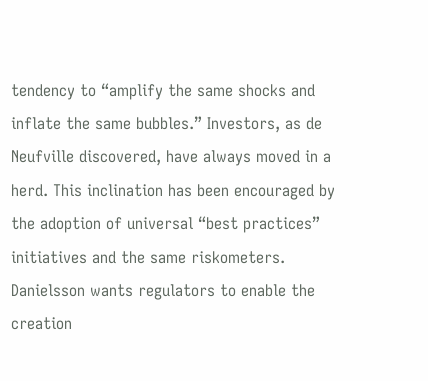tendency to “amplify the same shocks and inflate the same bubbles.” Investors, as de Neufville discovered, have always moved in a herd. This inclination has been encouraged by the adoption of universal “best practices” initiatives and the same riskometers. Danielsson wants regulators to enable the creation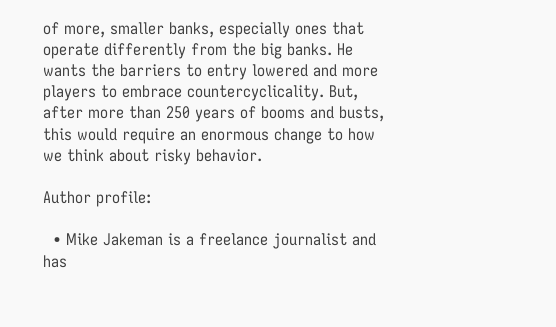of more, smaller banks, especially ones that operate differently from the big banks. He wants the barriers to entry lowered and more players to embrace countercyclicality. But, after more than 250 years of booms and busts, this would require an enormous change to how we think about risky behavior.

Author profile:

  • Mike Jakeman is a freelance journalist and has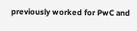previously worked for PwC and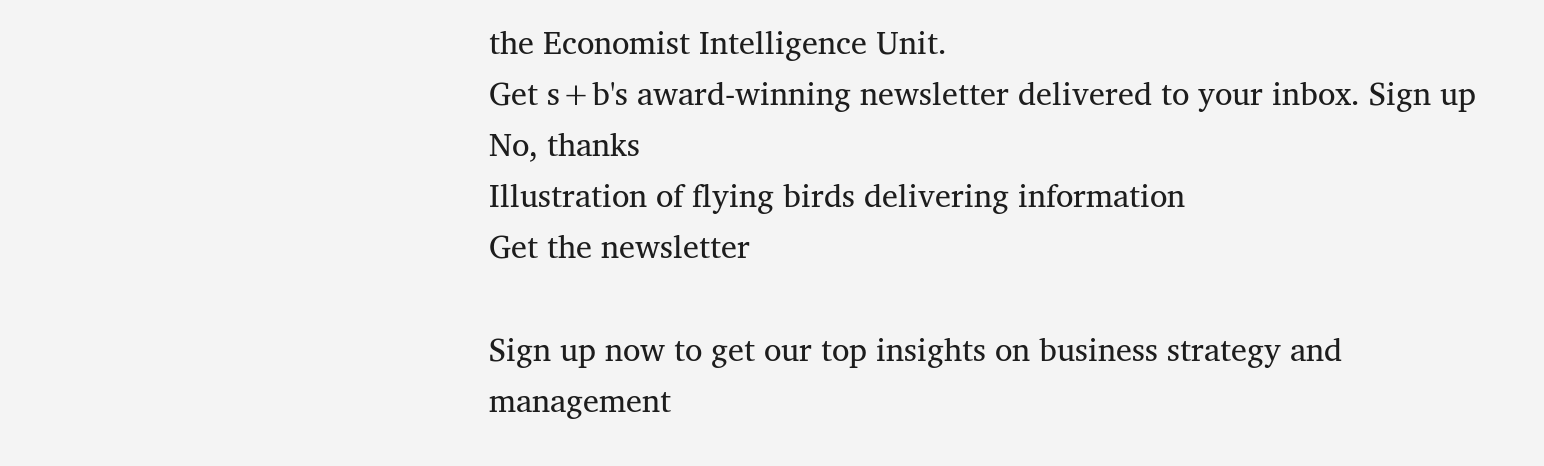the Economist Intelligence Unit.
Get s+b's award-winning newsletter delivered to your inbox. Sign up No, thanks
Illustration of flying birds delivering information
Get the newsletter

Sign up now to get our top insights on business strategy and management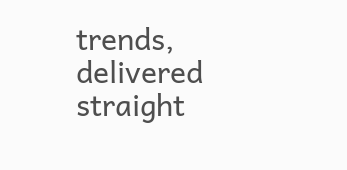trends, delivered straight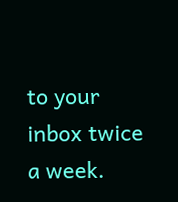to your inbox twice a week.